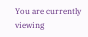You are currently viewing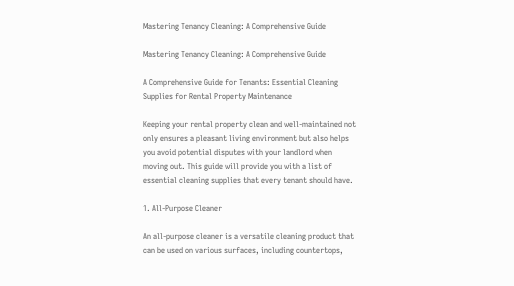Mastering Tenancy Cleaning: A Comprehensive Guide

Mastering Tenancy Cleaning: A Comprehensive Guide

A Comprehensive Guide for Tenants: Essential Cleaning Supplies for Rental Property Maintenance

Keeping your rental property clean and well-maintained not only ensures a pleasant living environment but also helps you avoid potential disputes with your landlord when moving out. This guide will provide you with a list of essential cleaning supplies that every tenant should have.

1. All-Purpose Cleaner

An all-purpose cleaner is a versatile cleaning product that can be used on various surfaces, including countertops,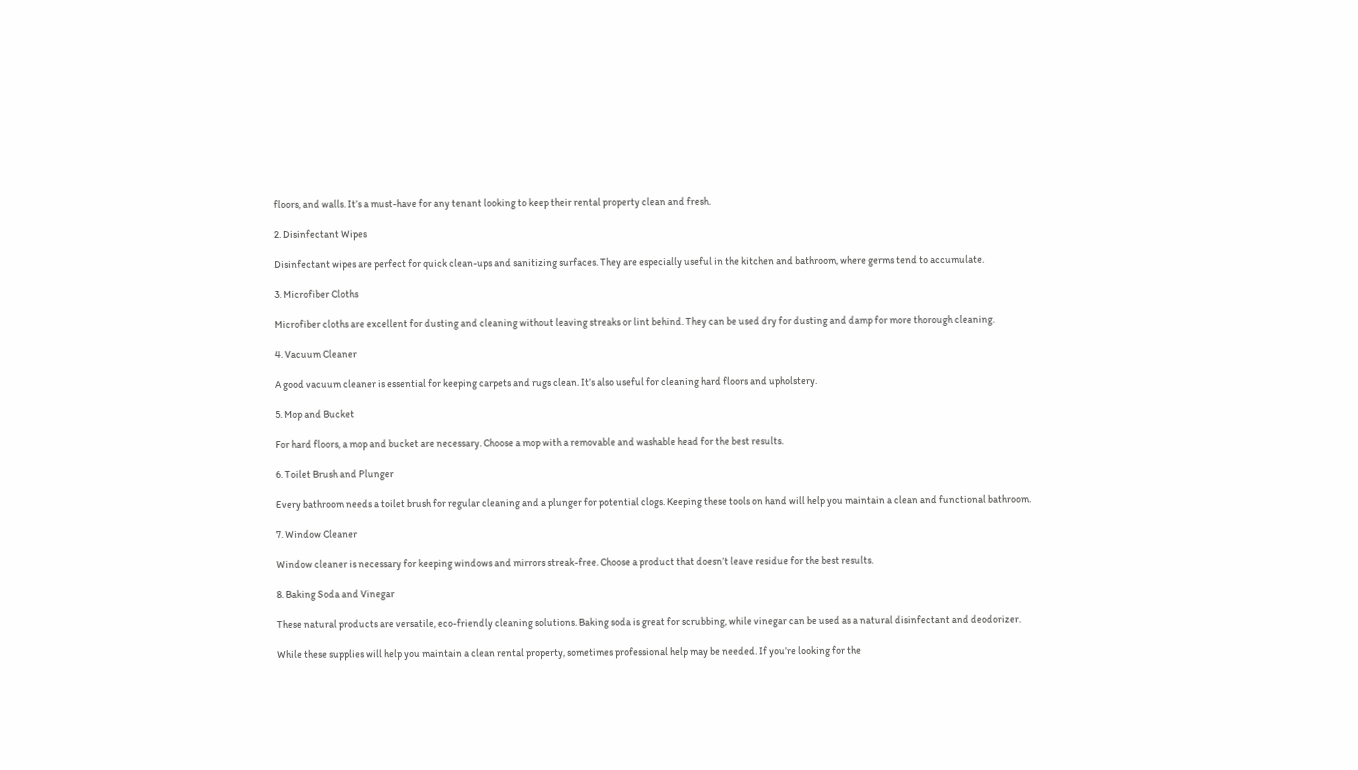floors, and walls. It’s a must-have for any tenant looking to keep their rental property clean and fresh.

2. Disinfectant Wipes

Disinfectant wipes are perfect for quick clean-ups and sanitizing surfaces. They are especially useful in the kitchen and bathroom, where germs tend to accumulate.

3. Microfiber Cloths

Microfiber cloths are excellent for dusting and cleaning without leaving streaks or lint behind. They can be used dry for dusting and damp for more thorough cleaning.

4. Vacuum Cleaner

A good vacuum cleaner is essential for keeping carpets and rugs clean. It’s also useful for cleaning hard floors and upholstery.

5. Mop and Bucket

For hard floors, a mop and bucket are necessary. Choose a mop with a removable and washable head for the best results.

6. Toilet Brush and Plunger

Every bathroom needs a toilet brush for regular cleaning and a plunger for potential clogs. Keeping these tools on hand will help you maintain a clean and functional bathroom.

7. Window Cleaner

Window cleaner is necessary for keeping windows and mirrors streak-free. Choose a product that doesn’t leave residue for the best results.

8. Baking Soda and Vinegar

These natural products are versatile, eco-friendly cleaning solutions. Baking soda is great for scrubbing, while vinegar can be used as a natural disinfectant and deodorizer.

While these supplies will help you maintain a clean rental property, sometimes professional help may be needed. If you’re looking for the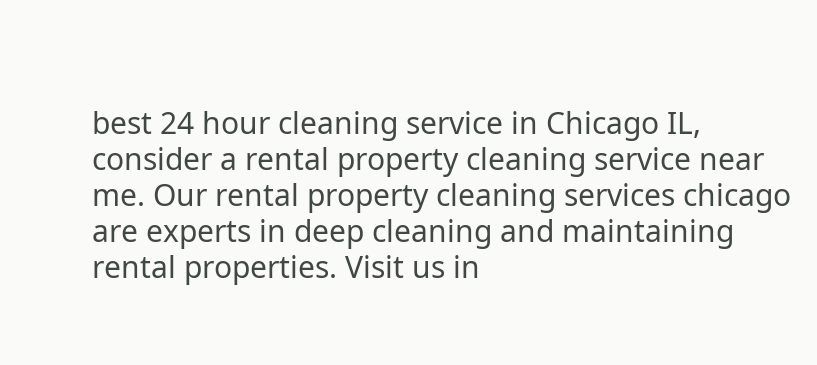best 24 hour cleaning service in Chicago IL, consider a rental property cleaning service near me. Our rental property cleaning services chicago are experts in deep cleaning and maintaining rental properties. Visit us in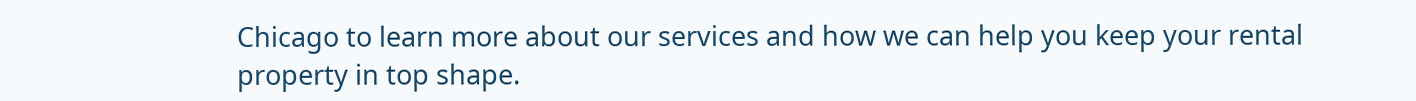Chicago to learn more about our services and how we can help you keep your rental property in top shape.